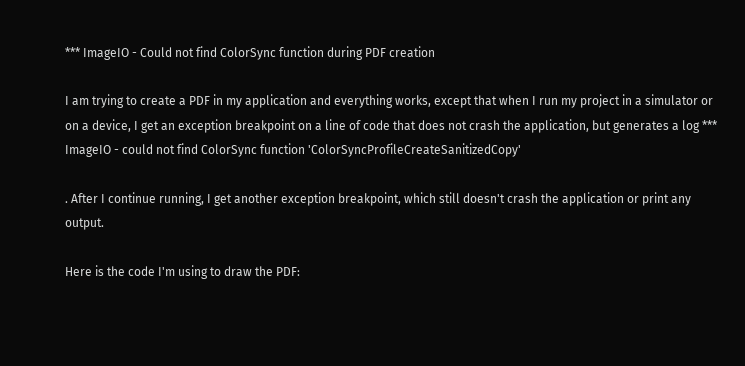*** ImageIO - Could not find ColorSync function during PDF creation

I am trying to create a PDF in my application and everything works, except that when I run my project in a simulator or on a device, I get an exception breakpoint on a line of code that does not crash the application, but generates a log *** ImageIO - could not find ColorSync function 'ColorSyncProfileCreateSanitizedCopy'

. After I continue running, I get another exception breakpoint, which still doesn't crash the application or print any output.

Here is the code I'm using to draw the PDF: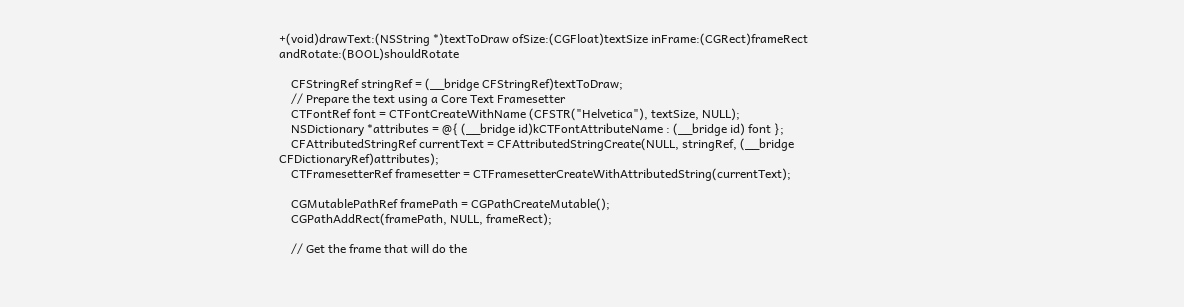+(void)drawText:(NSString *)textToDraw ofSize:(CGFloat)textSize inFrame:(CGRect)frameRect andRotate:(BOOL)shouldRotate

    CFStringRef stringRef = (__bridge CFStringRef)textToDraw;
    // Prepare the text using a Core Text Framesetter
    CTFontRef font = CTFontCreateWithName (CFSTR("Helvetica"), textSize, NULL);
    NSDictionary *attributes = @{ (__bridge id)kCTFontAttributeName : (__bridge id) font };
    CFAttributedStringRef currentText = CFAttributedStringCreate(NULL, stringRef, (__bridge CFDictionaryRef)attributes);
    CTFramesetterRef framesetter = CTFramesetterCreateWithAttributedString(currentText);

    CGMutablePathRef framePath = CGPathCreateMutable();
    CGPathAddRect(framePath, NULL, frameRect);

    // Get the frame that will do the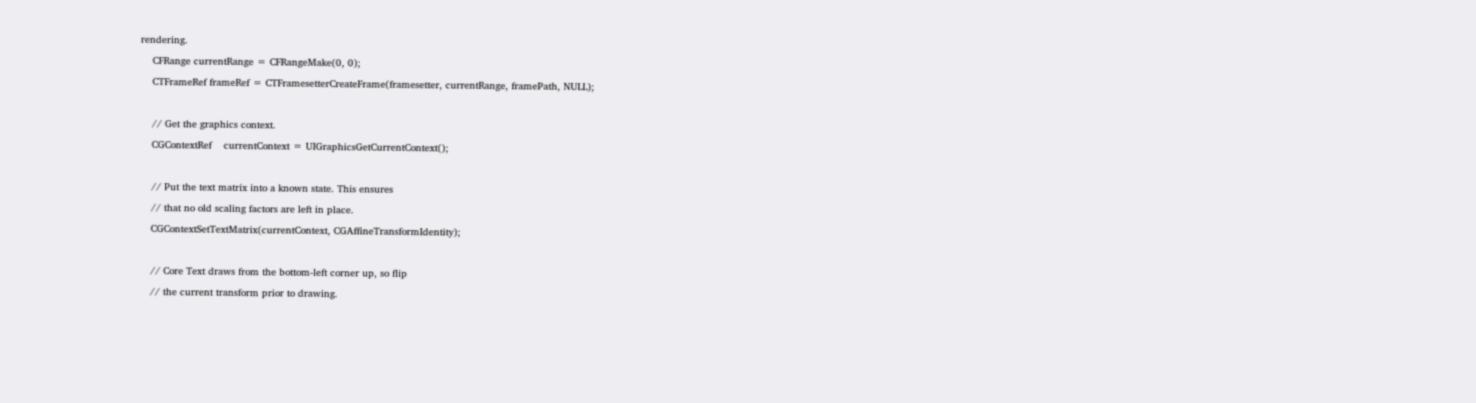rendering.
    CFRange currentRange = CFRangeMake(0, 0);
    CTFrameRef frameRef = CTFramesetterCreateFrame(framesetter, currentRange, framePath, NULL);

    // Get the graphics context.
    CGContextRef    currentContext = UIGraphicsGetCurrentContext();

    // Put the text matrix into a known state. This ensures
    // that no old scaling factors are left in place.
    CGContextSetTextMatrix(currentContext, CGAffineTransformIdentity);

    // Core Text draws from the bottom-left corner up, so flip
    // the current transform prior to drawing.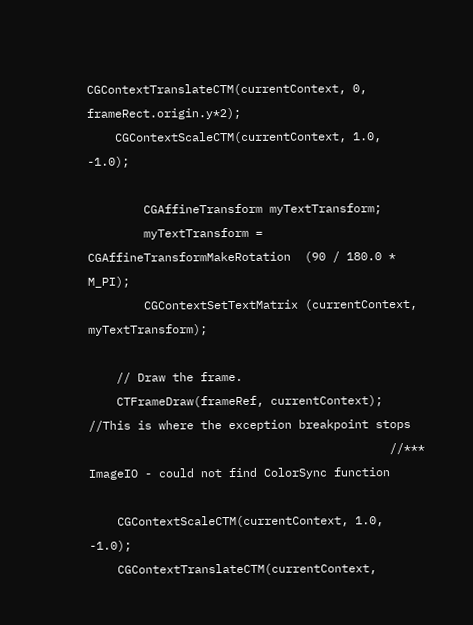CGContextTranslateCTM(currentContext, 0, frameRect.origin.y*2);
    CGContextScaleCTM(currentContext, 1.0, -1.0);

        CGAffineTransform myTextTransform;
        myTextTransform =  CGAffineTransformMakeRotation  (90 / 180.0 * M_PI);
        CGContextSetTextMatrix (currentContext, myTextTransform);

    // Draw the frame.
    CTFrameDraw(frameRef, currentContext); //This is where the exception breakpoint stops
                                           //*** ImageIO - could not find ColorSync function

    CGContextScaleCTM(currentContext, 1.0, -1.0);
    CGContextTranslateCTM(currentContext,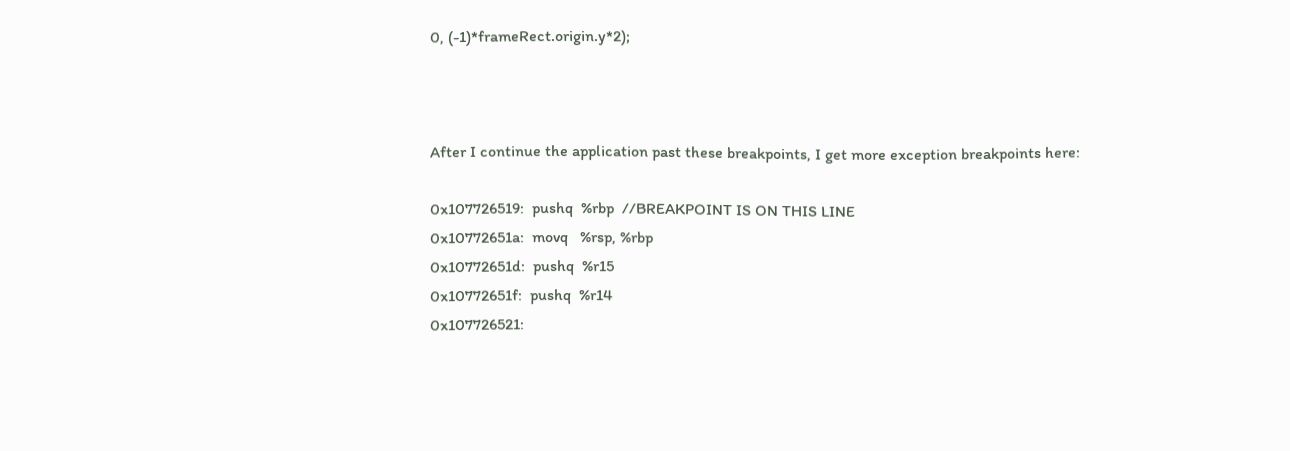0, (-1)*frameRect.origin.y*2);



After I continue the application past these breakpoints, I get more exception breakpoints here:

0x107726519:  pushq  %rbp  //BREAKPOINT IS ON THIS LINE
0x10772651a:  movq   %rsp, %rbp
0x10772651d:  pushq  %r15
0x10772651f:  pushq  %r14
0x107726521: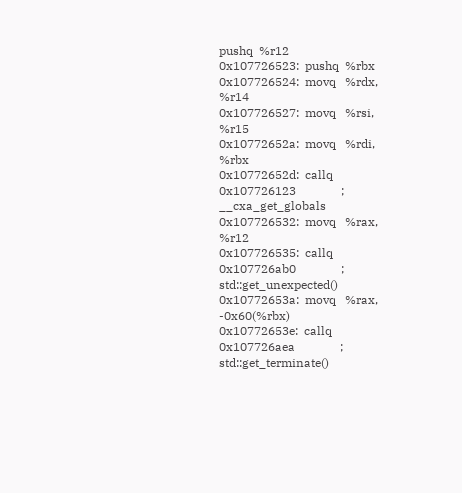pushq  %r12
0x107726523:  pushq  %rbx
0x107726524:  movq   %rdx, %r14
0x107726527:  movq   %rsi, %r15
0x10772652a:  movq   %rdi, %rbx
0x10772652d:  callq  0x107726123               ; __cxa_get_globals
0x107726532:  movq   %rax, %r12
0x107726535:  callq  0x107726ab0               ; std::get_unexpected()
0x10772653a:  movq   %rax, -0x60(%rbx)
0x10772653e:  callq  0x107726aea               ; std::get_terminate()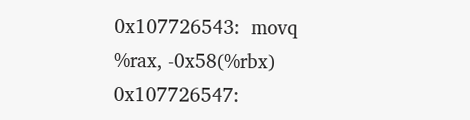0x107726543:  movq   %rax, -0x58(%rbx)
0x107726547: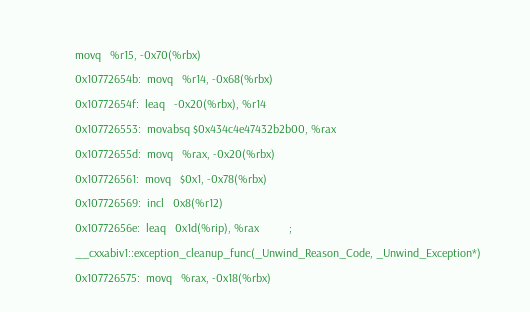movq   %r15, -0x70(%rbx)
0x10772654b:  movq   %r14, -0x68(%rbx)
0x10772654f:  leaq   -0x20(%rbx), %r14
0x107726553:  movabsq $0x434c4e47432b2b00, %rax
0x10772655d:  movq   %rax, -0x20(%rbx)
0x107726561:  movq   $0x1, -0x78(%rbx)
0x107726569:  incl   0x8(%r12)
0x10772656e:  leaq   0x1d(%rip), %rax          ; __cxxabiv1::exception_cleanup_func(_Unwind_Reason_Code, _Unwind_Exception*)
0x107726575:  movq   %rax, -0x18(%rbx)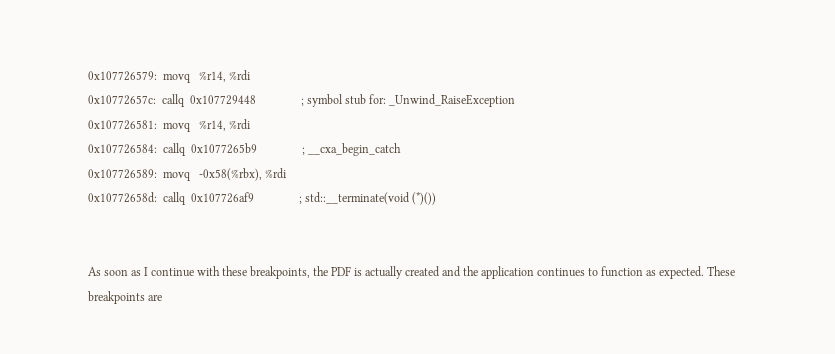0x107726579:  movq   %r14, %rdi
0x10772657c:  callq  0x107729448               ; symbol stub for: _Unwind_RaiseException
0x107726581:  movq   %r14, %rdi
0x107726584:  callq  0x1077265b9               ; __cxa_begin_catch
0x107726589:  movq   -0x58(%rbx), %rdi
0x10772658d:  callq  0x107726af9               ; std::__terminate(void (*)())


As soon as I continue with these breakpoints, the PDF is actually created and the application continues to function as expected. These breakpoints are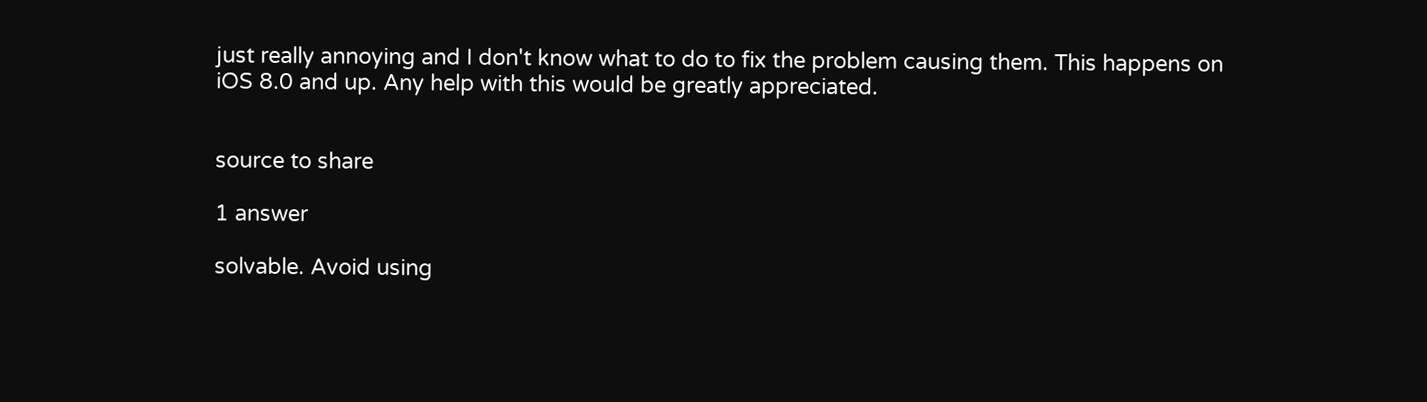just really annoying and I don't know what to do to fix the problem causing them. This happens on iOS 8.0 and up. Any help with this would be greatly appreciated.


source to share

1 answer

solvable. Avoid using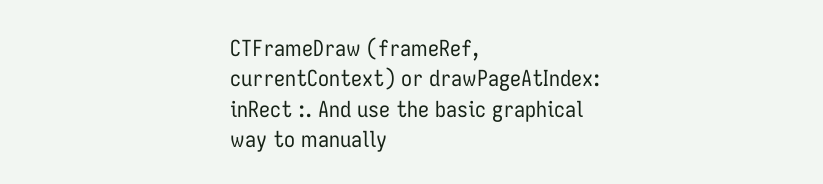CTFrameDraw (frameRef, currentContext) or drawPageAtIndex: inRect :. And use the basic graphical way to manually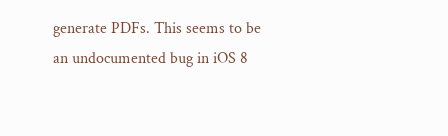generate PDFs. This seems to be an undocumented bug in iOS 8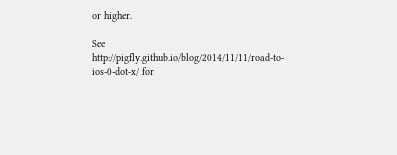or higher.

See http://pigfly.github.io/blog/2014/11/11/road-to-ios-0-dot-x/ for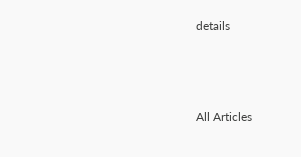details



All Articles